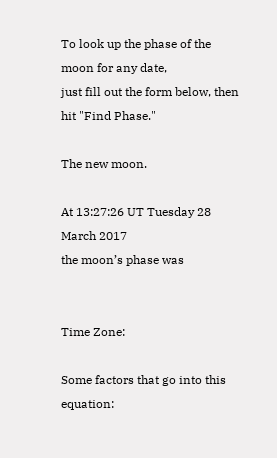To look up the phase of the moon for any date,
just fill out the form below, then hit "Find Phase."

The new moon.

At 13:27:26 UT Tuesday 28 March 2017
the moon’s phase was


Time Zone:

Some factors that go into this equation: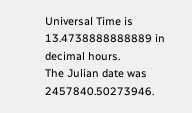Universal Time is 13.4738888888889 in decimal hours.
The Julian date was 2457840.50273946.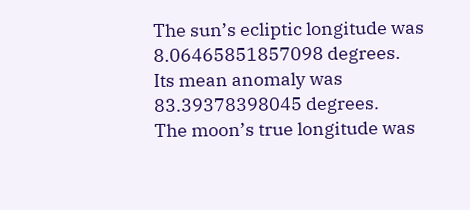The sun’s ecliptic longitude was 8.06465851857098 degrees.
Its mean anomaly was 83.39378398045 degrees.
The moon’s true longitude was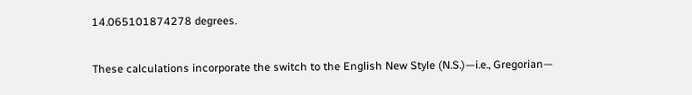14.065101874278 degrees.

These calculations incorporate the switch to the English New Style (N.S.)—i.e., Gregorian—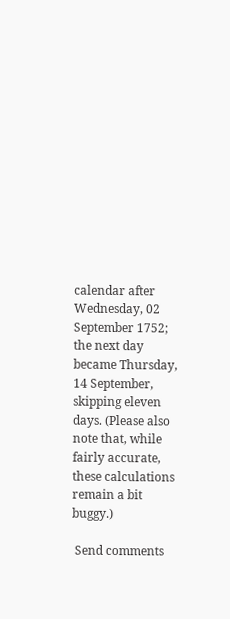calendar after Wednesday, 02 September 1752; the next day became Thursday, 14 September, skipping eleven days. (Please also note that, while fairly accurate, these calculations remain a bit buggy.)

 Send comments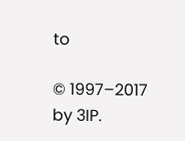to

© 1997–2017 by 3IP.